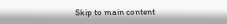Skip to main content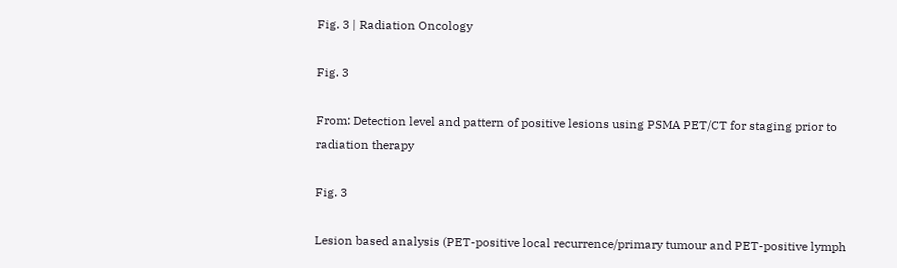Fig. 3 | Radiation Oncology

Fig. 3

From: Detection level and pattern of positive lesions using PSMA PET/CT for staging prior to radiation therapy

Fig. 3

Lesion based analysis (PET-positive local recurrence/primary tumour and PET-positive lymph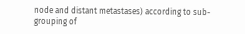node and distant metastases) according to sub-grouping of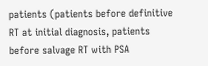patients (patients before definitive RT at initial diagnosis, patients before salvage RT with PSA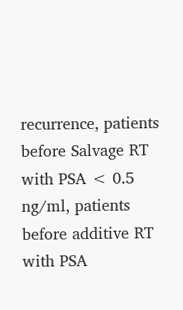recurrence, patients before Salvage RT with PSA < 0.5 ng/ml, patients before additive RT with PSA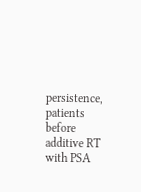persistence, patients before additive RT with PSA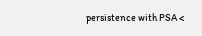persistence with PSA <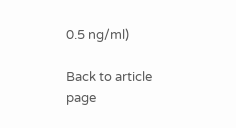0.5 ng/ml)

Back to article page